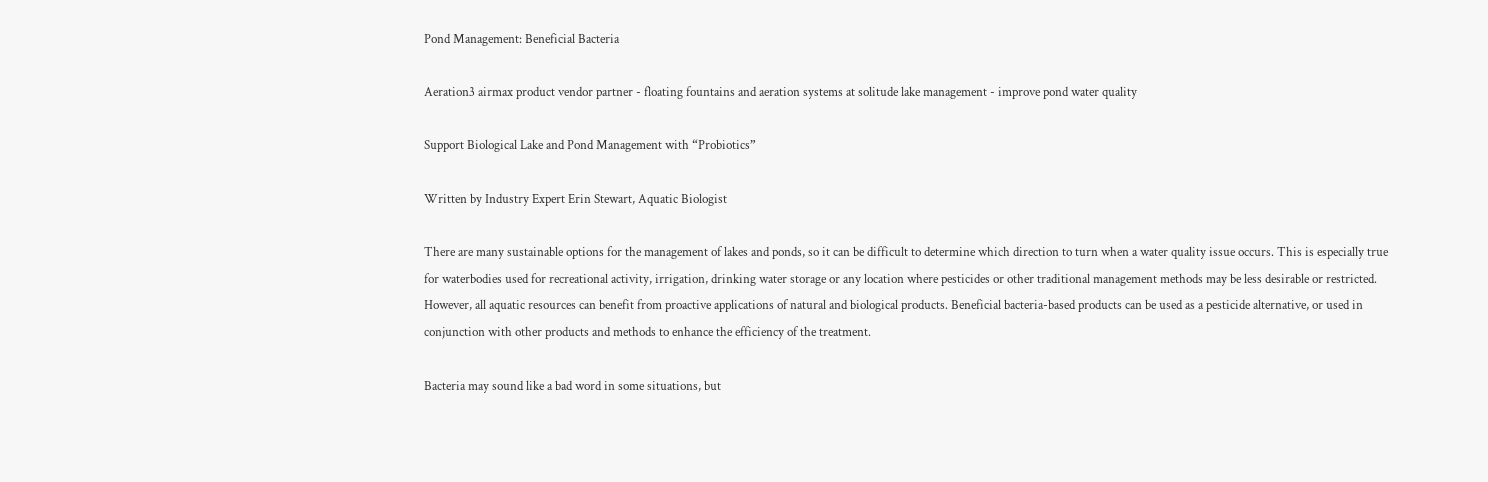Pond Management: Beneficial Bacteria

Aeration3 airmax product vendor partner - floating fountains and aeration systems at solitude lake management - improve pond water quality

Support Biological Lake and Pond Management with “Probiotics”

Written by Industry Expert Erin Stewart, Aquatic Biologist

There are many sustainable options for the management of lakes and ponds, so it can be difficult to determine which direction to turn when a water quality issue occurs. This is especially true for waterbodies used for recreational activity, irrigation, drinking water storage or any location where pesticides or other traditional management methods may be less desirable or restricted. However, all aquatic resources can benefit from proactive applications of natural and biological products. Beneficial bacteria-based products can be used as a pesticide alternative, or used in conjunction with other products and methods to enhance the efficiency of the treatment.

Bacteria may sound like a bad word in some situations, but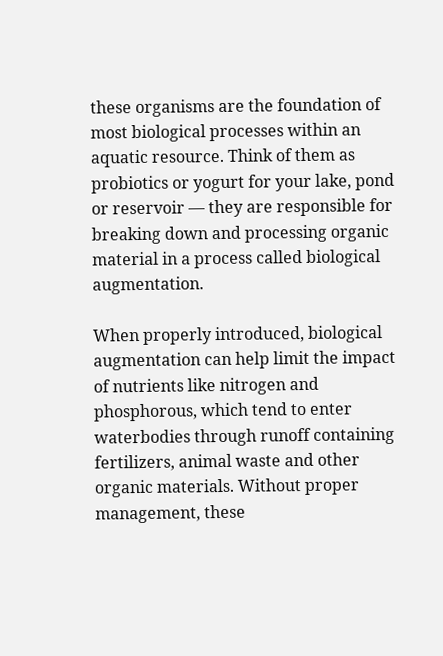these organisms are the foundation of most biological processes within an aquatic resource. Think of them as probiotics or yogurt for your lake, pond or reservoir — they are responsible for breaking down and processing organic material in a process called biological augmentation.

When properly introduced, biological augmentation can help limit the impact of nutrients like nitrogen and phosphorous, which tend to enter waterbodies through runoff containing fertilizers, animal waste and other organic materials. Without proper management, these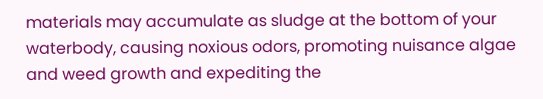materials may accumulate as sludge at the bottom of your waterbody, causing noxious odors, promoting nuisance algae and weed growth and expediting the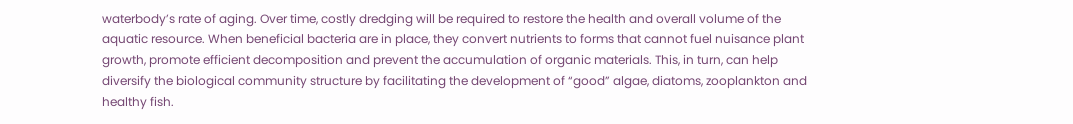waterbody’s rate of aging. Over time, costly dredging will be required to restore the health and overall volume of the aquatic resource. When beneficial bacteria are in place, they convert nutrients to forms that cannot fuel nuisance plant growth, promote efficient decomposition and prevent the accumulation of organic materials. This, in turn, can help diversify the biological community structure by facilitating the development of “good” algae, diatoms, zooplankton and healthy fish.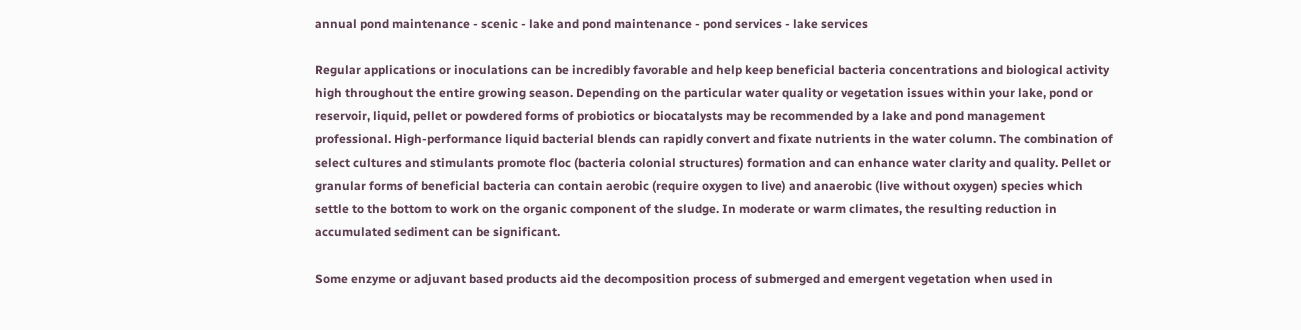annual pond maintenance - scenic - lake and pond maintenance - pond services - lake services

Regular applications or inoculations can be incredibly favorable and help keep beneficial bacteria concentrations and biological activity high throughout the entire growing season. Depending on the particular water quality or vegetation issues within your lake, pond or reservoir, liquid, pellet or powdered forms of probiotics or biocatalysts may be recommended by a lake and pond management professional. High-performance liquid bacterial blends can rapidly convert and fixate nutrients in the water column. The combination of select cultures and stimulants promote floc (bacteria colonial structures) formation and can enhance water clarity and quality. Pellet or granular forms of beneficial bacteria can contain aerobic (require oxygen to live) and anaerobic (live without oxygen) species which settle to the bottom to work on the organic component of the sludge. In moderate or warm climates, the resulting reduction in accumulated sediment can be significant.

Some enzyme or adjuvant based products aid the decomposition process of submerged and emergent vegetation when used in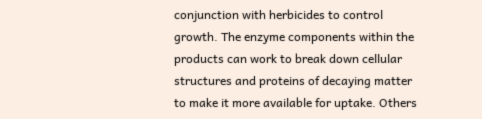conjunction with herbicides to control growth. The enzyme components within the products can work to break down cellular structures and proteins of decaying matter to make it more available for uptake. Others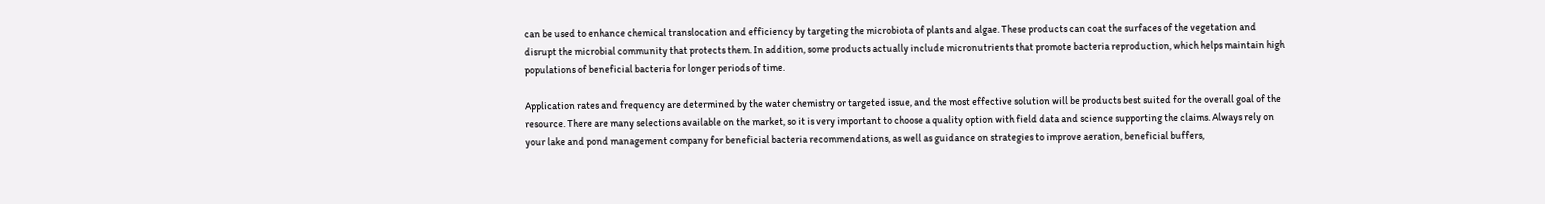can be used to enhance chemical translocation and efficiency by targeting the microbiota of plants and algae. These products can coat the surfaces of the vegetation and disrupt the microbial community that protects them. In addition, some products actually include micronutrients that promote bacteria reproduction, which helps maintain high populations of beneficial bacteria for longer periods of time.

Application rates and frequency are determined by the water chemistry or targeted issue, and the most effective solution will be products best suited for the overall goal of the resource. There are many selections available on the market, so it is very important to choose a quality option with field data and science supporting the claims. Always rely on your lake and pond management company for beneficial bacteria recommendations, as well as guidance on strategies to improve aeration, beneficial buffers,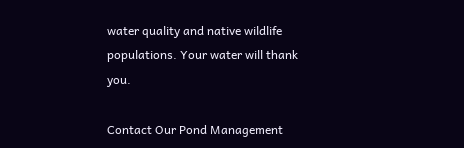water quality and native wildlife populations. Your water will thank you.

Contact Our Pond Management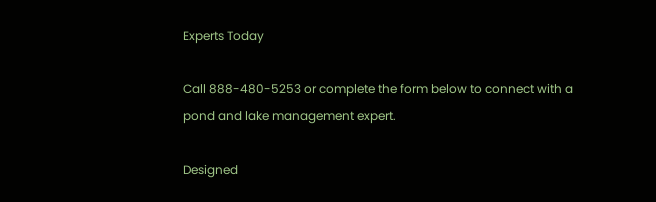Experts Today

Call 888-480-5253 or complete the form below to connect with a pond and lake management expert.

Designed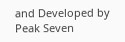and Developed by Peak Seven